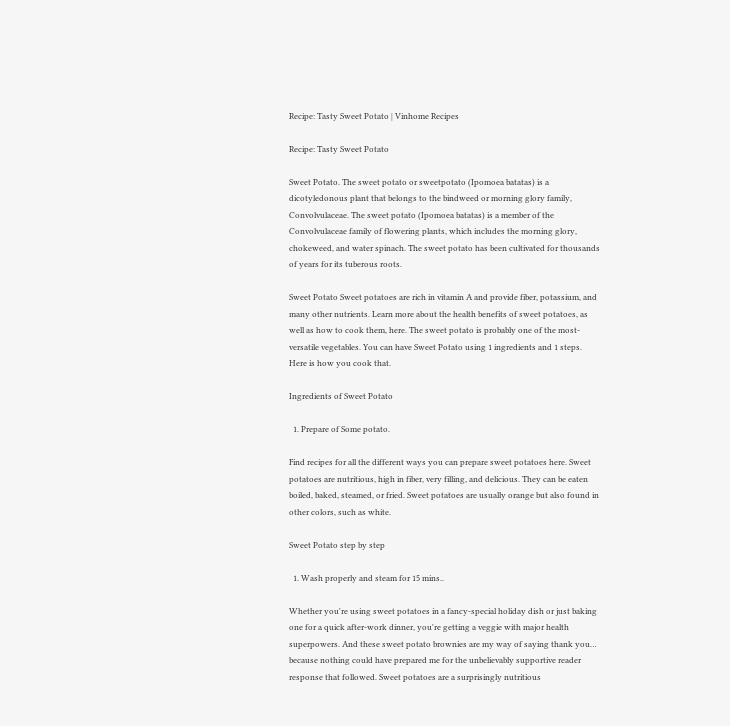Recipe: Tasty Sweet Potato | Vinhome Recipes

Recipe: Tasty Sweet Potato

Sweet Potato. The sweet potato or sweetpotato (Ipomoea batatas) is a dicotyledonous plant that belongs to the bindweed or morning glory family, Convolvulaceae. The sweet potato (Ipomoea batatas) is a member of the Convolvulaceae family of flowering plants, which includes the morning glory, chokeweed, and water spinach. The sweet potato has been cultivated for thousands of years for its tuberous roots.

Sweet Potato Sweet potatoes are rich in vitamin A and provide fiber, potassium, and many other nutrients. Learn more about the health benefits of sweet potatoes, as well as how to cook them, here. The sweet potato is probably one of the most-versatile vegetables. You can have Sweet Potato using 1 ingredients and 1 steps. Here is how you cook that.

Ingredients of Sweet Potato

  1. Prepare of Some potato.

Find recipes for all the different ways you can prepare sweet potatoes here. Sweet potatoes are nutritious, high in fiber, very filling, and delicious. They can be eaten boiled, baked, steamed, or fried. Sweet potatoes are usually orange but also found in other colors, such as white.

Sweet Potato step by step

  1. Wash properly and steam for 15 mins..

Whether you're using sweet potatoes in a fancy-special holiday dish or just baking one for a quick after-work dinner, you're getting a veggie with major health superpowers. And these sweet potato brownies are my way of saying thank you… because nothing could have prepared me for the unbelievably supportive reader response that followed. Sweet potatoes are a surprisingly nutritious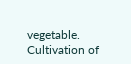vegetable. Cultivation of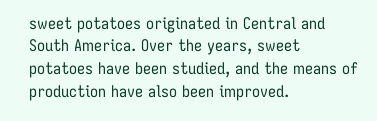sweet potatoes originated in Central and South America. Over the years, sweet potatoes have been studied, and the means of production have also been improved.